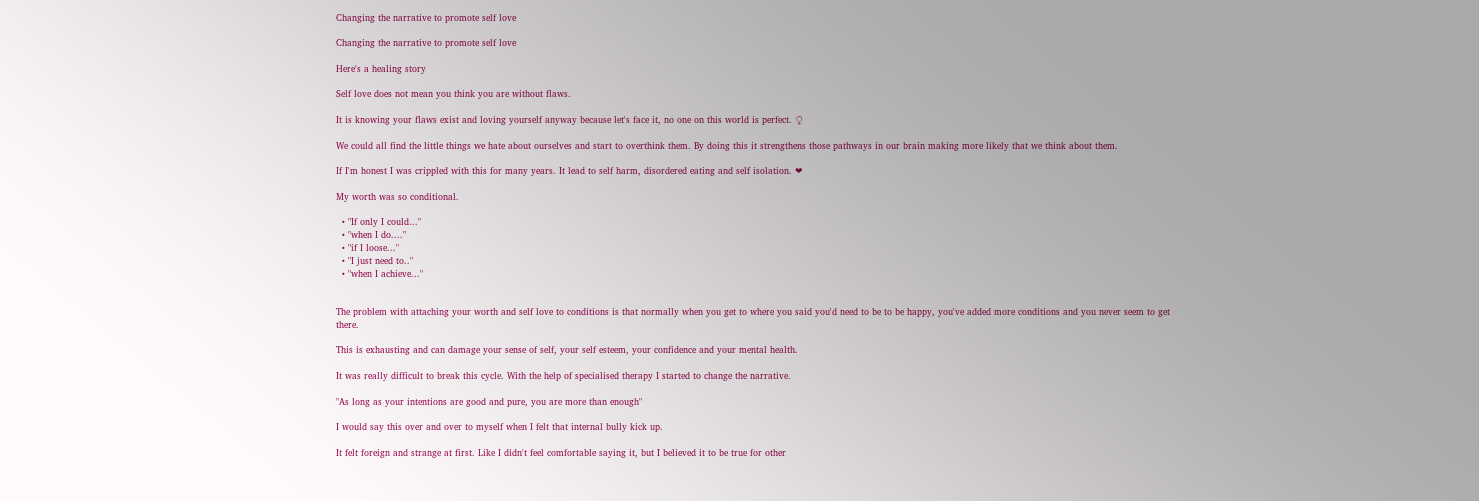Changing the narrative to promote self love

Changing the narrative to promote self love

Here's a healing story

Self love does not mean you think you are without flaws.

It is knowing your flaws exist and loving yourself anyway because let's face it, no one on this world is perfect. ♀

We could all find the little things we hate about ourselves and start to overthink them. By doing this it strengthens those pathways in our brain making more likely that we think about them.

If I'm honest I was crippled with this for many years. It lead to self harm, disordered eating and self isolation. ❤

My worth was so conditional.

  • "If only I could..."
  • "when I do...."
  • "if I loose..."
  • "I just need to.."
  • "when I achieve..."


The problem with attaching your worth and self love to conditions is that normally when you get to where you said you'd need to be to be happy, you've added more conditions and you never seem to get there.

This is exhausting and can damage your sense of self, your self esteem, your confidence and your mental health.

It was really difficult to break this cycle. With the help of specialised therapy I started to change the narrative.

"As long as your intentions are good and pure, you are more than enough"

I would say this over and over to myself when I felt that internal bully kick up.

It felt foreign and strange at first. Like I didn't feel comfortable saying it, but I believed it to be true for other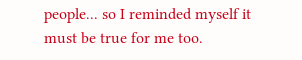people... so I reminded myself it must be true for me too.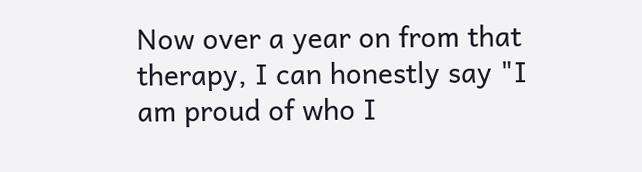Now over a year on from that therapy, I can honestly say "I am proud of who I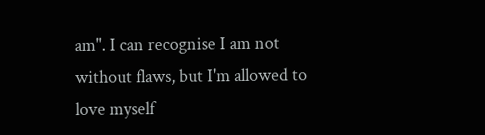am". I can recognise I am not without flaws, but I'm allowed to love myself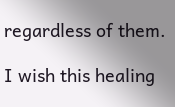regardless of them.

I wish this healing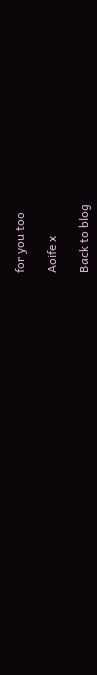for you too

Aoife x

Back to blog